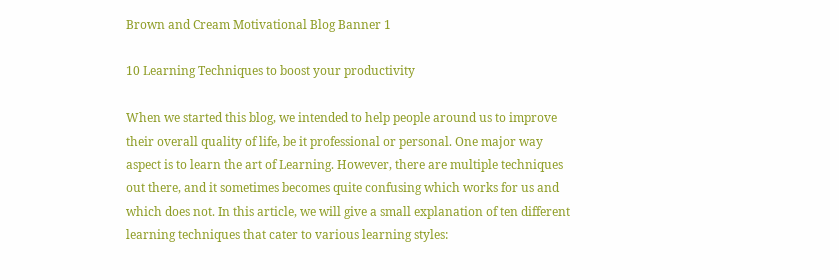Brown and Cream Motivational Blog Banner 1

10 Learning Techniques to boost your productivity

When we started this blog, we intended to help people around us to improve their overall quality of life, be it professional or personal. One major way aspect is to learn the art of Learning. However, there are multiple techniques out there, and it sometimes becomes quite confusing which works for us and which does not. In this article, we will give a small explanation of ten different learning techniques that cater to various learning styles: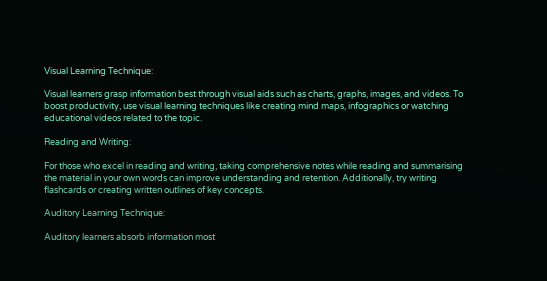Visual Learning Technique:

Visual learners grasp information best through visual aids such as charts, graphs, images, and videos. To boost productivity, use visual learning techniques like creating mind maps, infographics or watching educational videos related to the topic.

Reading and Writing:

For those who excel in reading and writing, taking comprehensive notes while reading and summarising the material in your own words can improve understanding and retention. Additionally, try writing flashcards or creating written outlines of key concepts.

Auditory Learning Technique:

Auditory learners absorb information most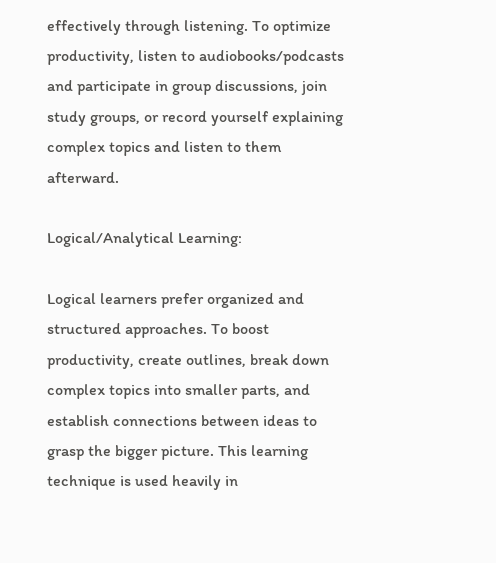effectively through listening. To optimize productivity, listen to audiobooks/podcasts and participate in group discussions, join study groups, or record yourself explaining complex topics and listen to them afterward.

Logical/Analytical Learning:

Logical learners prefer organized and structured approaches. To boost productivity, create outlines, break down complex topics into smaller parts, and establish connections between ideas to grasp the bigger picture. This learning technique is used heavily in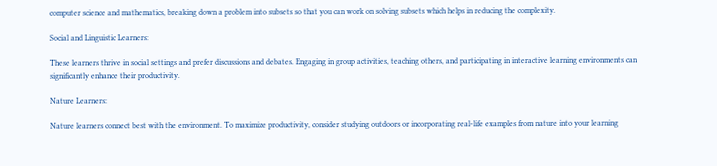computer science and mathematics, breaking down a problem into subsets so that you can work on solving subsets which helps in reducing the complexity.

Social and Linguistic Learners:

These learners thrive in social settings and prefer discussions and debates. Engaging in group activities, teaching others, and participating in interactive learning environments can significantly enhance their productivity.

Nature Learners:

Nature learners connect best with the environment. To maximize productivity, consider studying outdoors or incorporating real-life examples from nature into your learning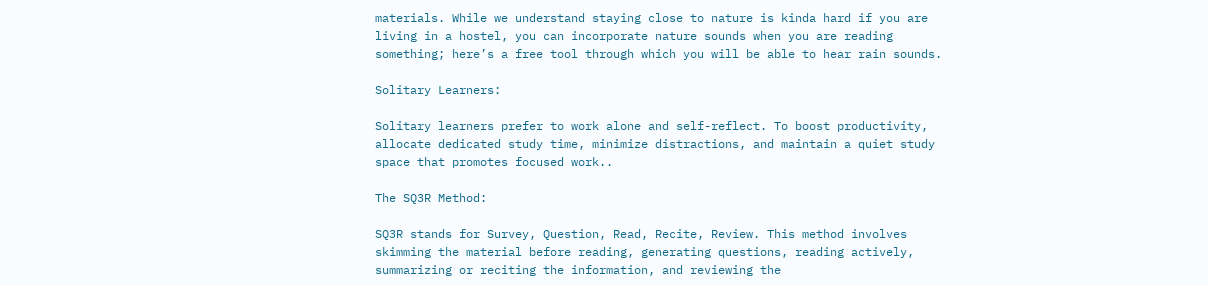materials. While we understand staying close to nature is kinda hard if you are living in a hostel, you can incorporate nature sounds when you are reading something; here’s a free tool through which you will be able to hear rain sounds.

Solitary Learners:

Solitary learners prefer to work alone and self-reflect. To boost productivity, allocate dedicated study time, minimize distractions, and maintain a quiet study space that promotes focused work..

The SQ3R Method:

SQ3R stands for Survey, Question, Read, Recite, Review. This method involves skimming the material before reading, generating questions, reading actively, summarizing or reciting the information, and reviewing the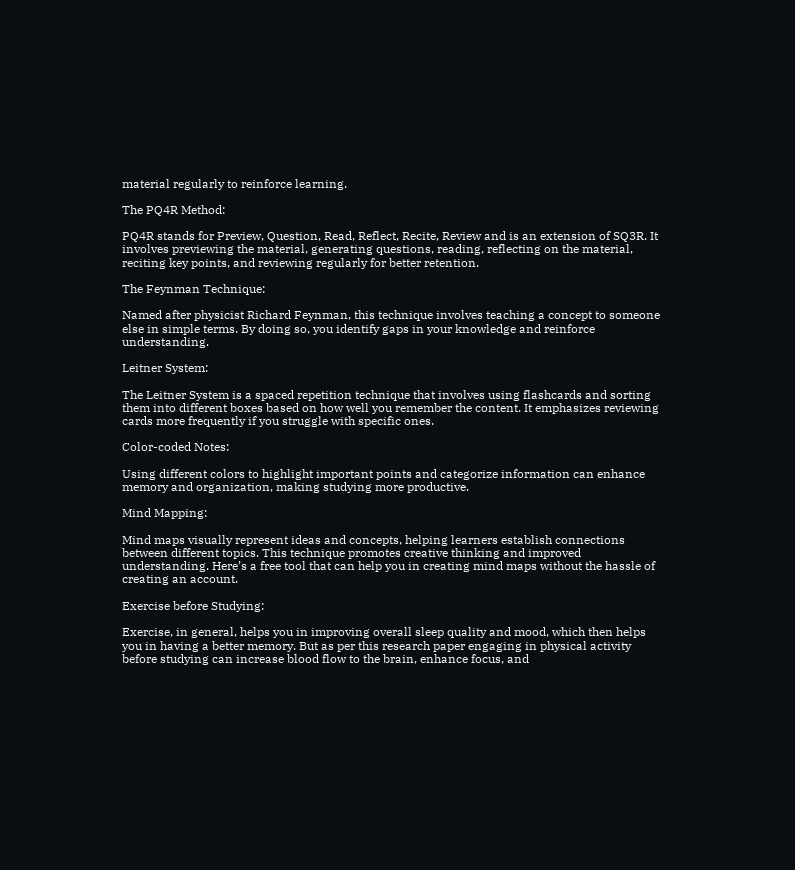material regularly to reinforce learning.

The PQ4R Method:

PQ4R stands for Preview, Question, Read, Reflect, Recite, Review and is an extension of SQ3R. It involves previewing the material, generating questions, reading, reflecting on the material, reciting key points, and reviewing regularly for better retention.

The Feynman Technique:

Named after physicist Richard Feynman, this technique involves teaching a concept to someone else in simple terms. By doing so, you identify gaps in your knowledge and reinforce understanding.

Leitner System:

The Leitner System is a spaced repetition technique that involves using flashcards and sorting them into different boxes based on how well you remember the content. It emphasizes reviewing cards more frequently if you struggle with specific ones.

Color-coded Notes:

Using different colors to highlight important points and categorize information can enhance memory and organization, making studying more productive.

Mind Mapping:

Mind maps visually represent ideas and concepts, helping learners establish connections between different topics. This technique promotes creative thinking and improved understanding. Here’s a free tool that can help you in creating mind maps without the hassle of creating an account.

Exercise before Studying:

Exercise, in general, helps you in improving overall sleep quality and mood, which then helps you in having a better memory. But as per this research paper engaging in physical activity before studying can increase blood flow to the brain, enhance focus, and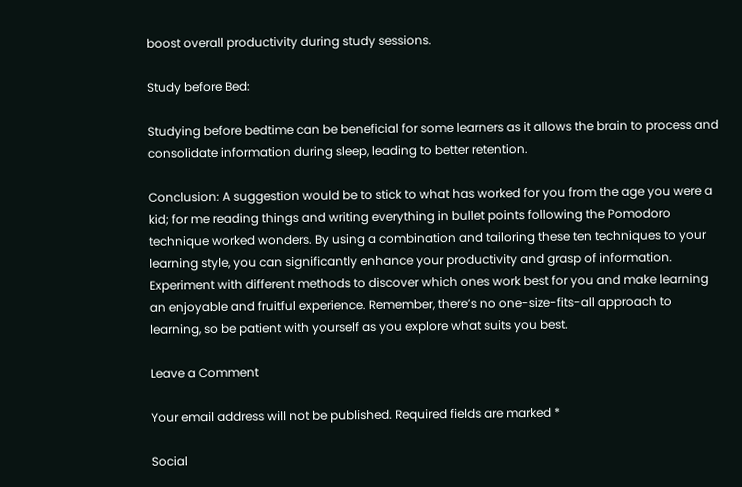boost overall productivity during study sessions.

Study before Bed:

Studying before bedtime can be beneficial for some learners as it allows the brain to process and consolidate information during sleep, leading to better retention.

Conclusion: A suggestion would be to stick to what has worked for you from the age you were a kid; for me reading things and writing everything in bullet points following the Pomodoro technique worked wonders. By using a combination and tailoring these ten techniques to your learning style, you can significantly enhance your productivity and grasp of information. Experiment with different methods to discover which ones work best for you and make learning an enjoyable and fruitful experience. Remember, there’s no one-size-fits-all approach to learning, so be patient with yourself as you explore what suits you best.

Leave a Comment

Your email address will not be published. Required fields are marked *

Social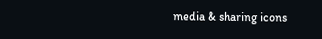media & sharing icons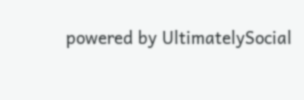powered by UltimatelySocial